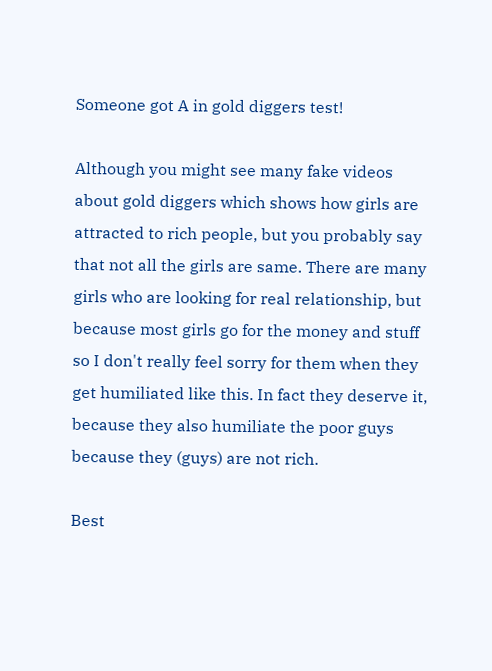Someone got A in gold diggers test!

Although you might see many fake videos about gold diggers which shows how girls are attracted to rich people, but you probably say that not all the girls are same. There are many girls who are looking for real relationship, but because most girls go for the money and stuff so I don't really feel sorry for them when they get humiliated like this. In fact they deserve it, because they also humiliate the poor guys because they (guys) are not rich.

Best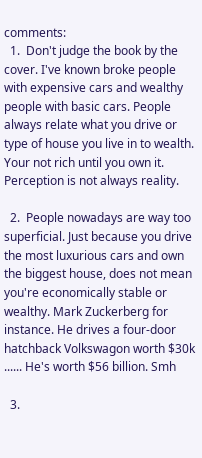comments:
  1.  Don't judge the book by the cover. I've known broke people with expensive cars and wealthy people with basic cars. People always relate what you drive or type of house you live in to wealth. Your not rich until you own it. Perception is not always reality.

  2.  People nowadays are way too superficial. Just because you drive the most luxurious cars and own the biggest house, does not mean you're economically stable or wealthy. Mark Zuckerberg for instance. He drives a four-door hatchback Volkswagon worth $30k ...... He's worth $56 billion. Smh

  3.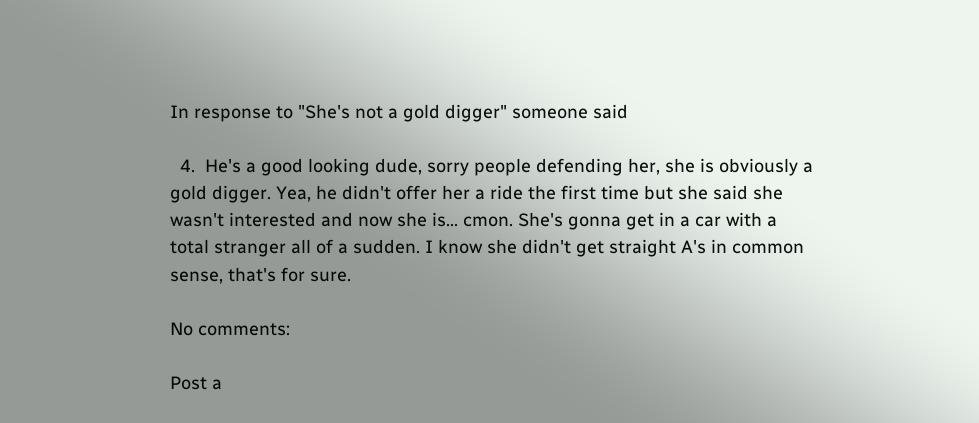In response to "She's not a gold digger" someone said

  4.  He's a good looking dude, sorry people defending her, she is obviously a gold digger. Yea, he didn't offer her a ride the first time but she said she wasn't interested and now she is... cmon. She's gonna get in a car with a total stranger all of a sudden. I know she didn't get straight A's in common sense, that's for sure.

No comments:

Post a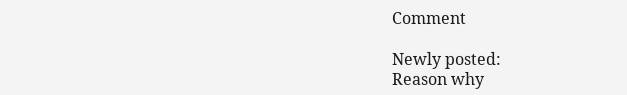Comment

Newly posted:
Reason why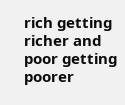rich getting richer and poor getting poorer